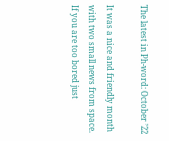The latest in Ph-word: October ’22

It was a nice and friendly month with two small news from space. If you are too bored just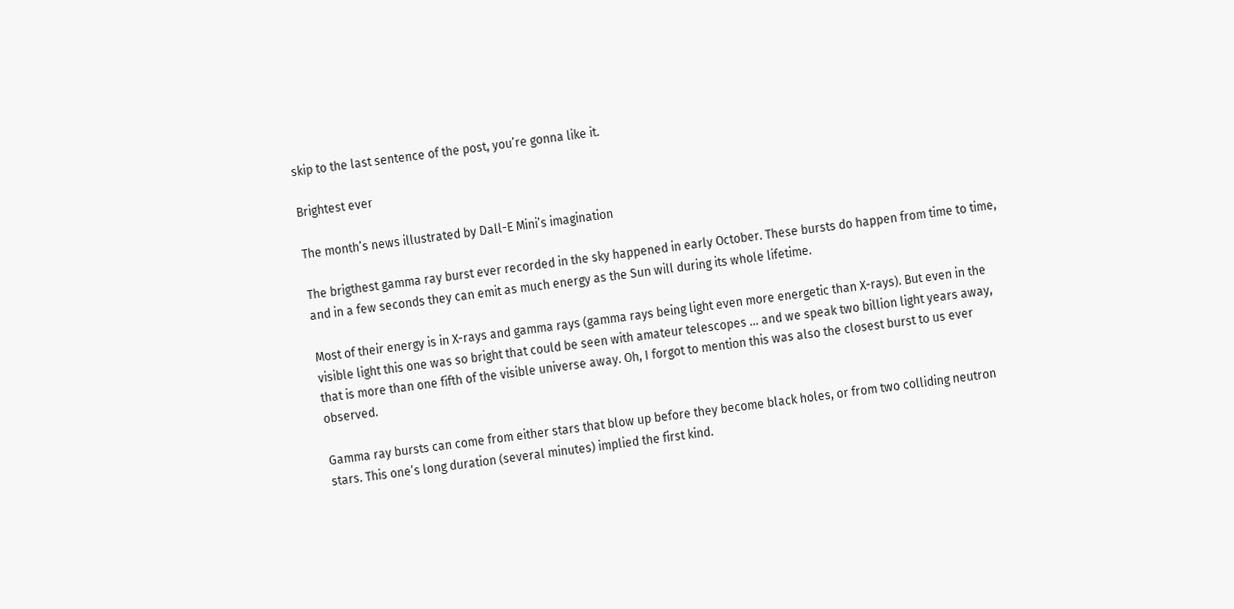skip to the last sentence of the post, you’re gonna like it.

Brightest ever

The month’s news illustrated by Dall-E Mini’s imagination

The brigthest gamma ray burst ever recorded in the sky happened in early October. These bursts do happen from time to time, and in a few seconds they can emit as much energy as the Sun will during its whole lifetime.

Most of their energy is in X-rays and gamma rays (gamma rays being light even more energetic than X-rays). But even in the visible light this one was so bright that could be seen with amateur telescopes … and we speak two billion light years away, that is more than one fifth of the visible universe away. Oh, I forgot to mention this was also the closest burst to us ever observed.

Gamma ray bursts can come from either stars that blow up before they become black holes, or from two colliding neutron stars. This one’s long duration (several minutes) implied the first kind.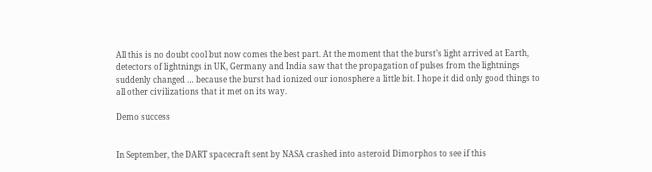All this is no doubt cool but now comes the best part. At the moment that the burst’s light arrived at Earth, detectors of lightnings in UK, Germany and India saw that the propagation of pulses from the lightnings suddenly changed … because the burst had ionized our ionosphere a little bit. I hope it did only good things to all other civilizations that it met on its way.

Demo success


In September, the DART spacecraft sent by NASA crashed into asteroid Dimorphos to see if this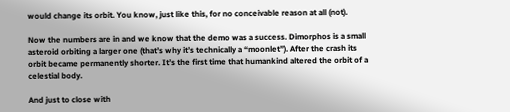would change its orbit. You know, just like this, for no conceivable reason at all (not).

Now the numbers are in and we know that the demo was a success. Dimorphos is a small asteroid orbiting a larger one (that’s why it’s technically a “moonlet”). After the crash its orbit became permanently shorter. It’s the first time that humankind altered the orbit of a celestial body.

And just to close with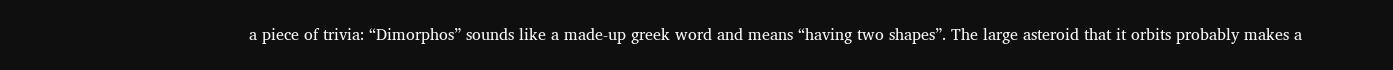a piece of trivia: “Dimorphos” sounds like a made-up greek word and means “having two shapes”. The large asteroid that it orbits probably makes a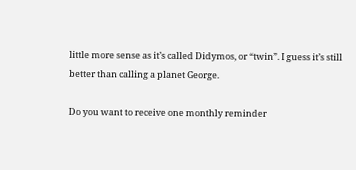little more sense as it’s called Didymos, or “twin”. I guess it’s still better than calling a planet George.

Do you want to receive one monthly reminder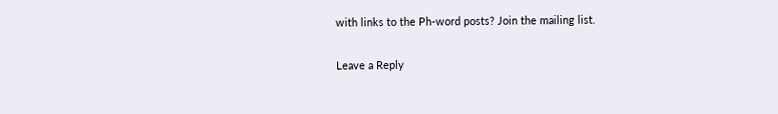with links to the Ph-word posts? Join the mailing list.

Leave a Reply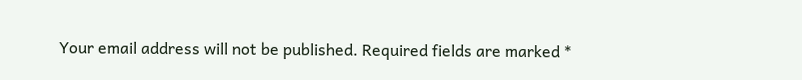Your email address will not be published. Required fields are marked *